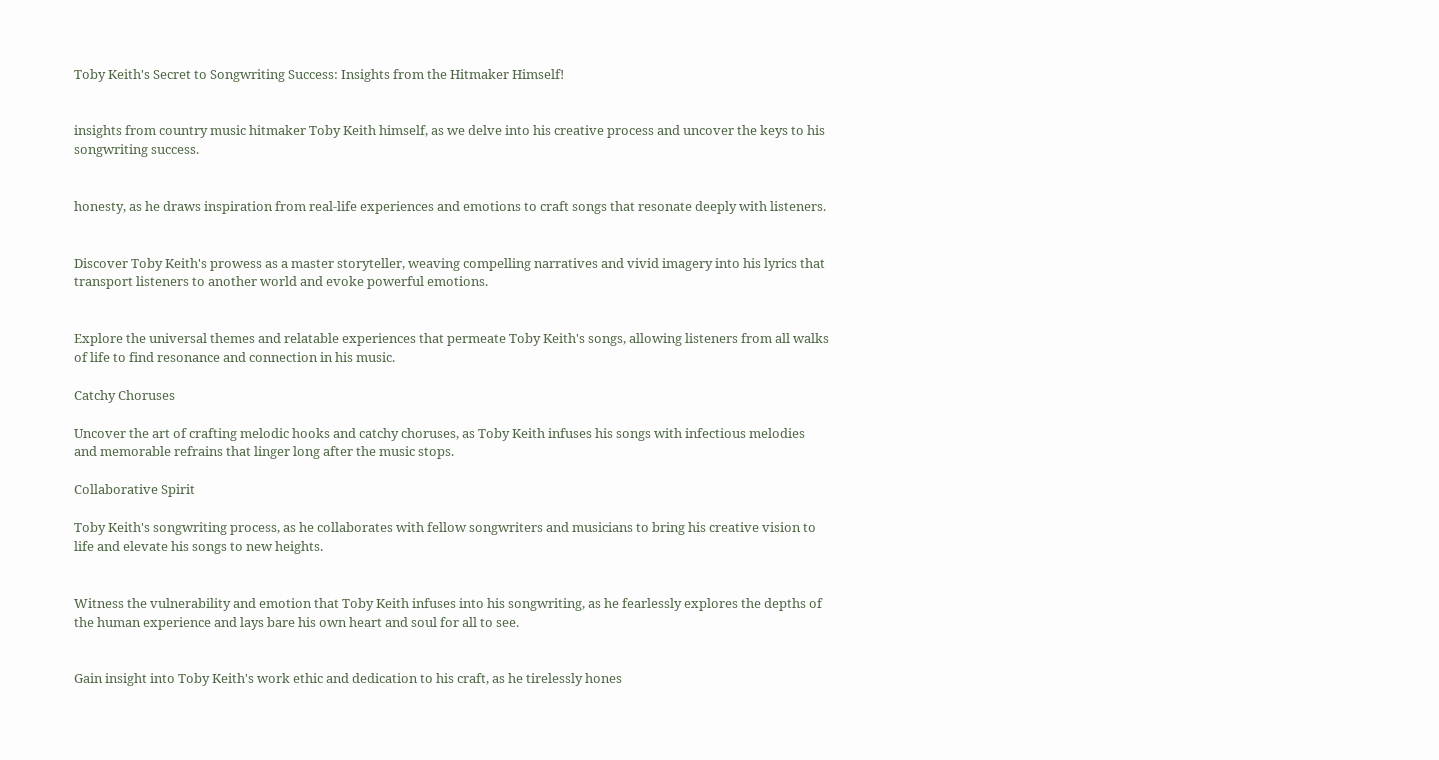Toby Keith's Secret to Songwriting Success: Insights from the Hitmaker Himself!


insights from country music hitmaker Toby Keith himself, as we delve into his creative process and uncover the keys to his songwriting success.


honesty, as he draws inspiration from real-life experiences and emotions to craft songs that resonate deeply with listeners.


Discover Toby Keith's prowess as a master storyteller, weaving compelling narratives and vivid imagery into his lyrics that transport listeners to another world and evoke powerful emotions.


Explore the universal themes and relatable experiences that permeate Toby Keith's songs, allowing listeners from all walks of life to find resonance and connection in his music.

Catchy Choruses

Uncover the art of crafting melodic hooks and catchy choruses, as Toby Keith infuses his songs with infectious melodies and memorable refrains that linger long after the music stops.

Collaborative Spirit

Toby Keith's songwriting process, as he collaborates with fellow songwriters and musicians to bring his creative vision to life and elevate his songs to new heights.


Witness the vulnerability and emotion that Toby Keith infuses into his songwriting, as he fearlessly explores the depths of the human experience and lays bare his own heart and soul for all to see.


Gain insight into Toby Keith's work ethic and dedication to his craft, as he tirelessly hones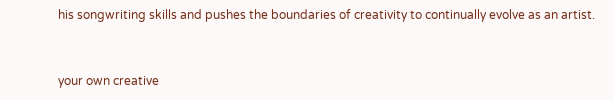his songwriting skills and pushes the boundaries of creativity to continually evolve as an artist.


your own creative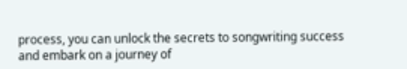process, you can unlock the secrets to songwriting success and embark on a journey of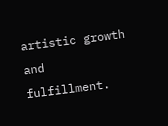artistic growth and fulfillment.